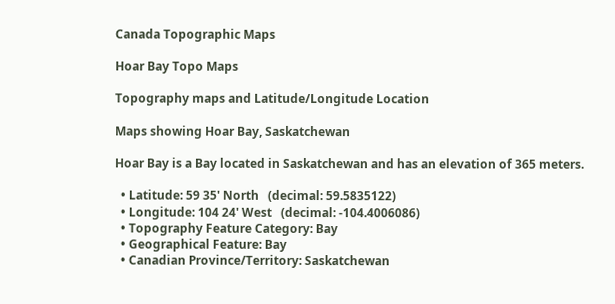Canada Topographic Maps

Hoar Bay Topo Maps

Topography maps and Latitude/Longitude Location

Maps showing Hoar Bay, Saskatchewan

Hoar Bay is a Bay located in Saskatchewan and has an elevation of 365 meters.

  • Latitude: 59 35' North   (decimal: 59.5835122)
  • Longitude: 104 24' West   (decimal: -104.4006086)
  • Topography Feature Category: Bay
  • Geographical Feature: Bay
  • Canadian Province/Territory: Saskatchewan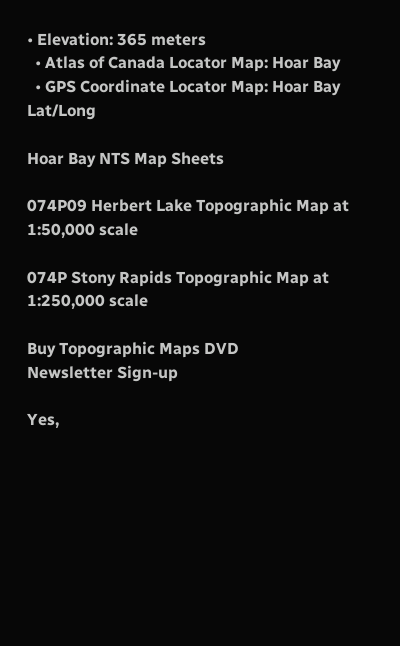• Elevation: 365 meters
  • Atlas of Canada Locator Map: Hoar Bay
  • GPS Coordinate Locator Map: Hoar Bay Lat/Long

Hoar Bay NTS Map Sheets

074P09 Herbert Lake Topographic Map at 1:50,000 scale

074P Stony Rapids Topographic Map at 1:250,000 scale

Buy Topographic Maps DVD
Newsletter Sign-up

Yes,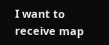I want to receive map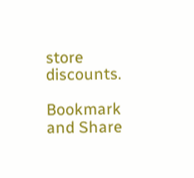store discounts.

Bookmark and Share